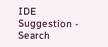IDE Suggestion - Search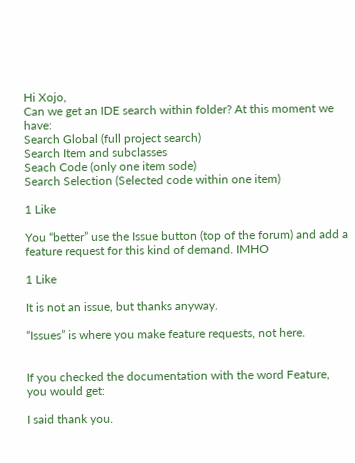Hi Xojo,
Can we get an IDE search within folder? At this moment we have:
Search Global (full project search)
Search Item and subclasses
Seach Code (only one item sode)
Search Selection (Selected code within one item)

1 Like

You “better” use the Issue button (top of the forum) and add a feature request for this kind of demand. IMHO

1 Like

It is not an issue, but thanks anyway.

“Issues” is where you make feature requests, not here.


If you checked the documentation with the word Feature, you would get:

I said thank you.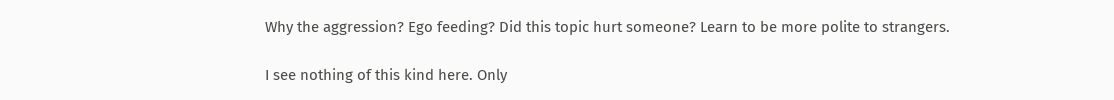Why the aggression? Ego feeding? Did this topic hurt someone? Learn to be more polite to strangers.

I see nothing of this kind here. Only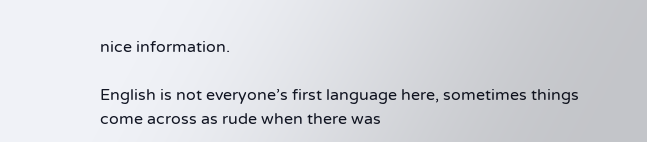nice information.

English is not everyone’s first language here, sometimes things come across as rude when there was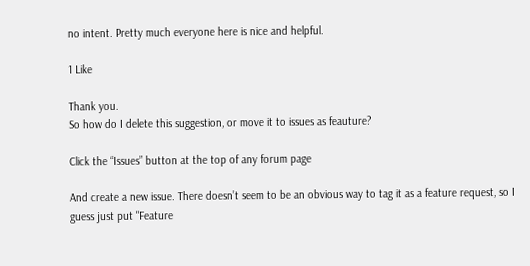no intent. Pretty much everyone here is nice and helpful.

1 Like

Thank you.
So how do I delete this suggestion, or move it to issues as feauture?

Click the “Issues” button at the top of any forum page

And create a new issue. There doesn’t seem to be an obvious way to tag it as a feature request, so I guess just put "Feature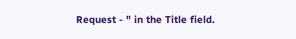Request - " in the Title field.